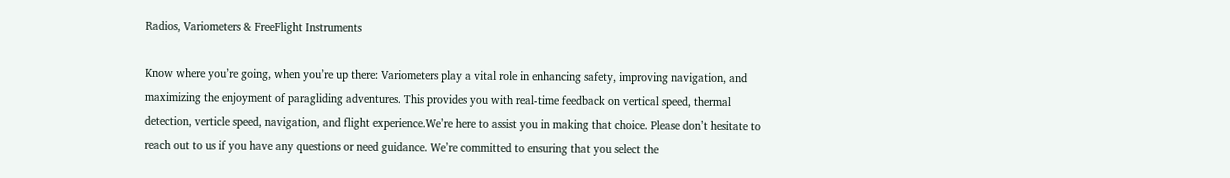Radios, Variometers & FreeFlight Instruments

Know where you’re going, when you’re up there: Variometers play a vital role in enhancing safety, improving navigation, and maximizing the enjoyment of paragliding adventures. This provides you with real-time feedback on vertical speed, thermal detection, verticle speed, navigation, and flight experience.We’re here to assist you in making that choice. Please don’t hesitate to reach out to us if you have any questions or need guidance. We’re committed to ensuring that you select the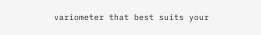variometer that best suits your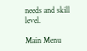needs and skill level.

Main Menu